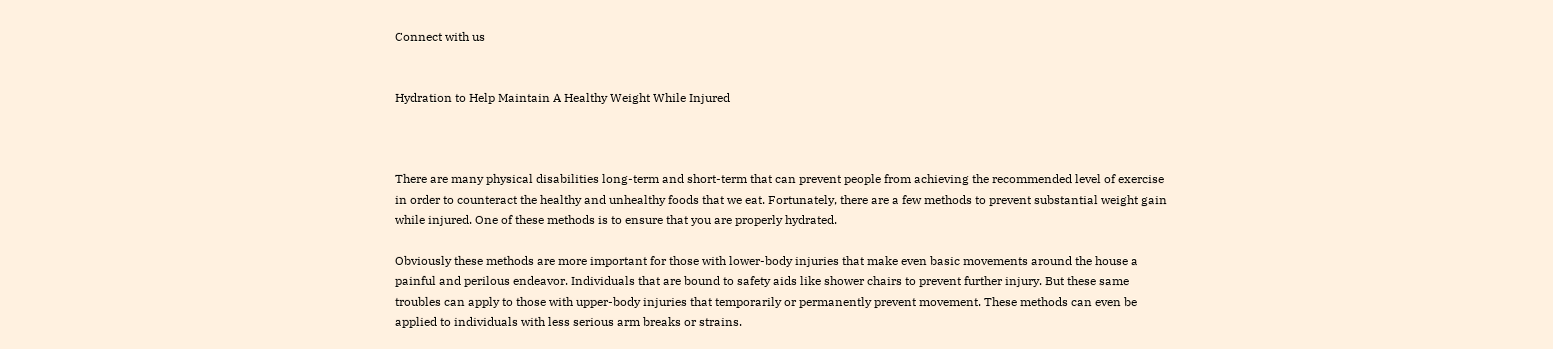Connect with us


Hydration to Help Maintain A Healthy Weight While Injured



There are many physical disabilities long-term and short-term that can prevent people from achieving the recommended level of exercise in order to counteract the healthy and unhealthy foods that we eat. Fortunately, there are a few methods to prevent substantial weight gain while injured. One of these methods is to ensure that you are properly hydrated.

Obviously these methods are more important for those with lower-body injuries that make even basic movements around the house a painful and perilous endeavor. Individuals that are bound to safety aids like shower chairs to prevent further injury. But these same troubles can apply to those with upper-body injuries that temporarily or permanently prevent movement. These methods can even be applied to individuals with less serious arm breaks or strains.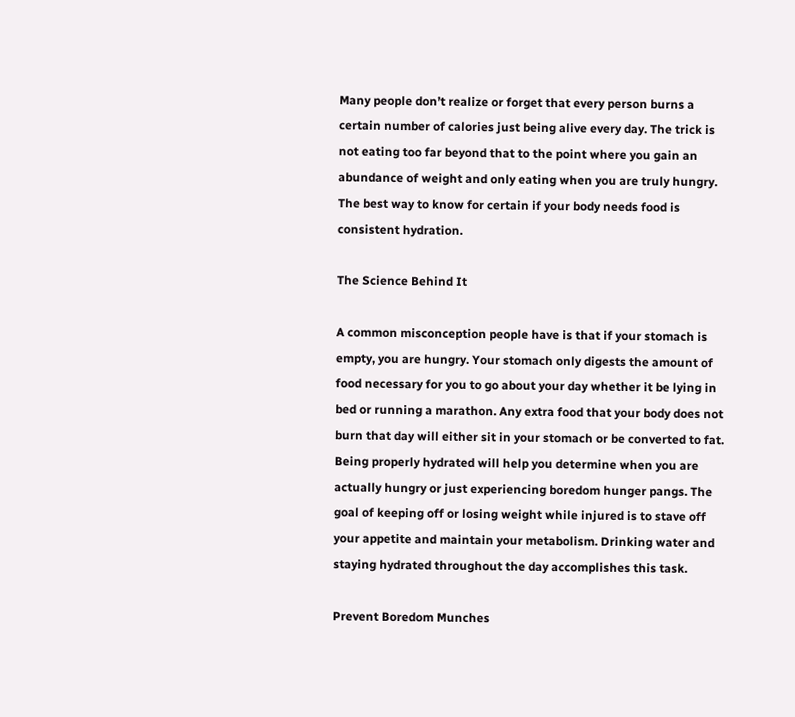Many people don’t realize or forget that every person burns a certain number of calories just being alive every day. The trick is not eating too far beyond that to the point where you gain an abundance of weight and only eating when you are truly hungry. The best way to know for certain if your body needs food is consistent hydration.

The Science Behind It

A common misconception people have is that if your stomach is empty, you are hungry. Your stomach only digests the amount of food necessary for you to go about your day whether it be lying in bed or running a marathon. Any extra food that your body does not burn that day will either sit in your stomach or be converted to fat. Being properly hydrated will help you determine when you are actually hungry or just experiencing boredom hunger pangs. The goal of keeping off or losing weight while injured is to stave off your appetite and maintain your metabolism. Drinking water and staying hydrated throughout the day accomplishes this task.

Prevent Boredom Munches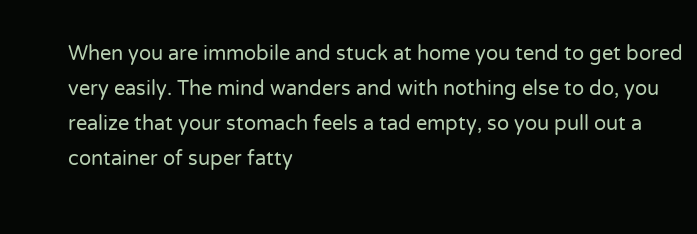When you are immobile and stuck at home you tend to get bored very easily. The mind wanders and with nothing else to do, you realize that your stomach feels a tad empty, so you pull out a container of super fatty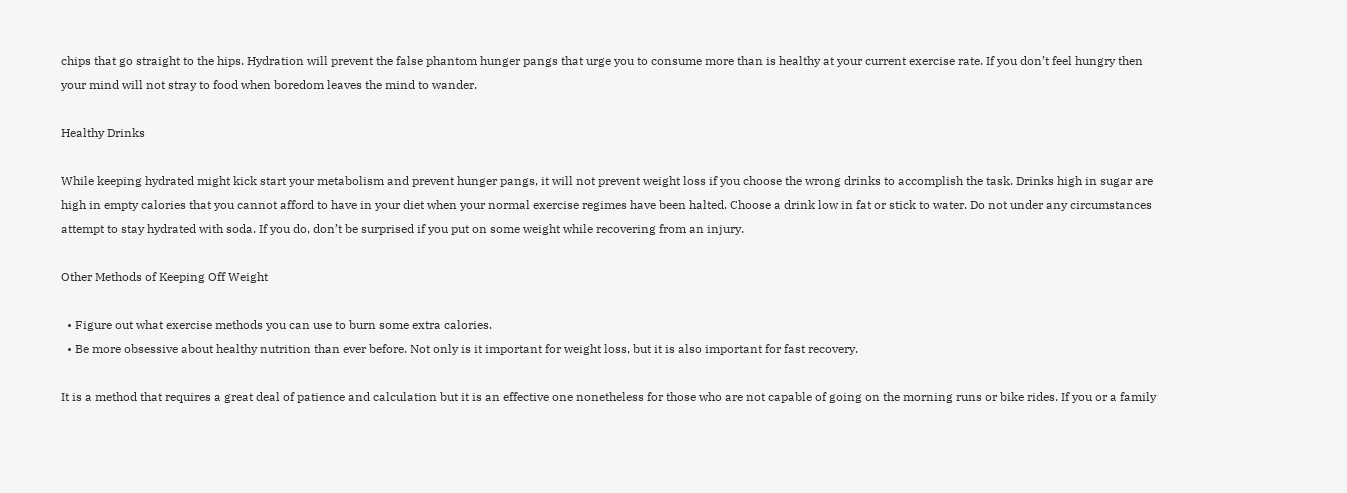chips that go straight to the hips. Hydration will prevent the false phantom hunger pangs that urge you to consume more than is healthy at your current exercise rate. If you don’t feel hungry then your mind will not stray to food when boredom leaves the mind to wander.

Healthy Drinks

While keeping hydrated might kick start your metabolism and prevent hunger pangs, it will not prevent weight loss if you choose the wrong drinks to accomplish the task. Drinks high in sugar are high in empty calories that you cannot afford to have in your diet when your normal exercise regimes have been halted. Choose a drink low in fat or stick to water. Do not under any circumstances attempt to stay hydrated with soda. If you do, don’t be surprised if you put on some weight while recovering from an injury.

Other Methods of Keeping Off Weight

  • Figure out what exercise methods you can use to burn some extra calories.
  • Be more obsessive about healthy nutrition than ever before. Not only is it important for weight loss, but it is also important for fast recovery.

It is a method that requires a great deal of patience and calculation but it is an effective one nonetheless for those who are not capable of going on the morning runs or bike rides. If you or a family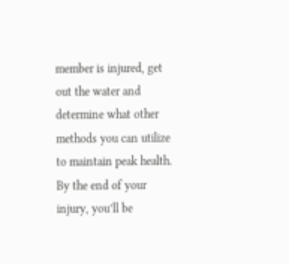member is injured, get out the water and determine what other methods you can utilize to maintain peak health. By the end of your injury, you’ll be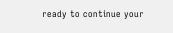ready to continue your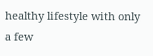healthy lifestyle with only a few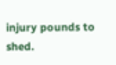injury pounds to shed.